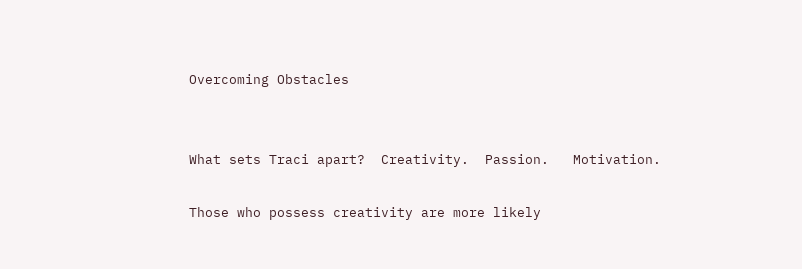Overcoming Obstacles


What sets Traci apart?  Creativity.  Passion.   Motivation.

Those who possess creativity are more likely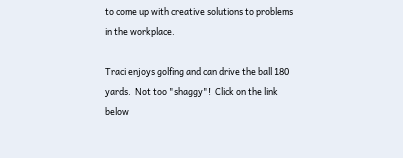to come up with creative solutions to problems in the workplace.

Traci enjoys golfing and can drive the ball 180 yards.  Not too "shaggy"!  Click on the link below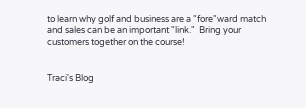to learn why golf and business are a "fore"ward match and sales can be an important "link."  Bring your customers together on the course!


Traci's Blog